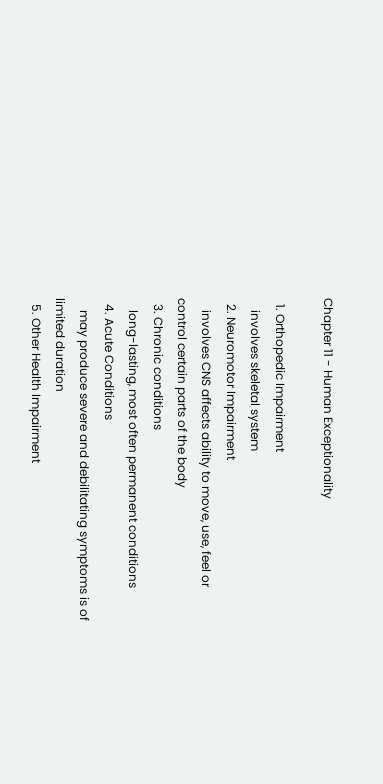Chapter 11 - Human Exceptionality

  1. Orthopedic Impairment
    involves skeletal system
  2. Neuromotor Impairment
    involves CNS affects ability to move, use, feel or control certain parts of the body
  3. Chronic conditions
    long-lasting, most often permanent conditions
  4. Acute Conditions
    may produce severe and debilitating symptoms is of limited duration
  5. Other Health Impairment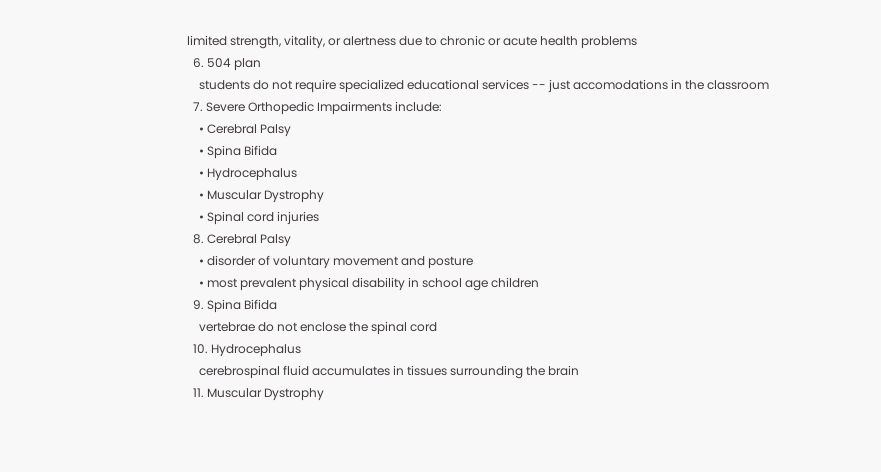limited strength, vitality, or alertness due to chronic or acute health problems
  6. 504 plan
    students do not require specialized educational services -- just accomodations in the classroom
  7. Severe Orthopedic Impairments include:
    • Cerebral Palsy
    • Spina Bifida
    • Hydrocephalus
    • Muscular Dystrophy
    • Spinal cord injuries
  8. Cerebral Palsy
    • disorder of voluntary movement and posture
    • most prevalent physical disability in school age children
  9. Spina Bifida
    vertebrae do not enclose the spinal cord
  10. Hydrocephalus
    cerebrospinal fluid accumulates in tissues surrounding the brain
  11. Muscular Dystrophy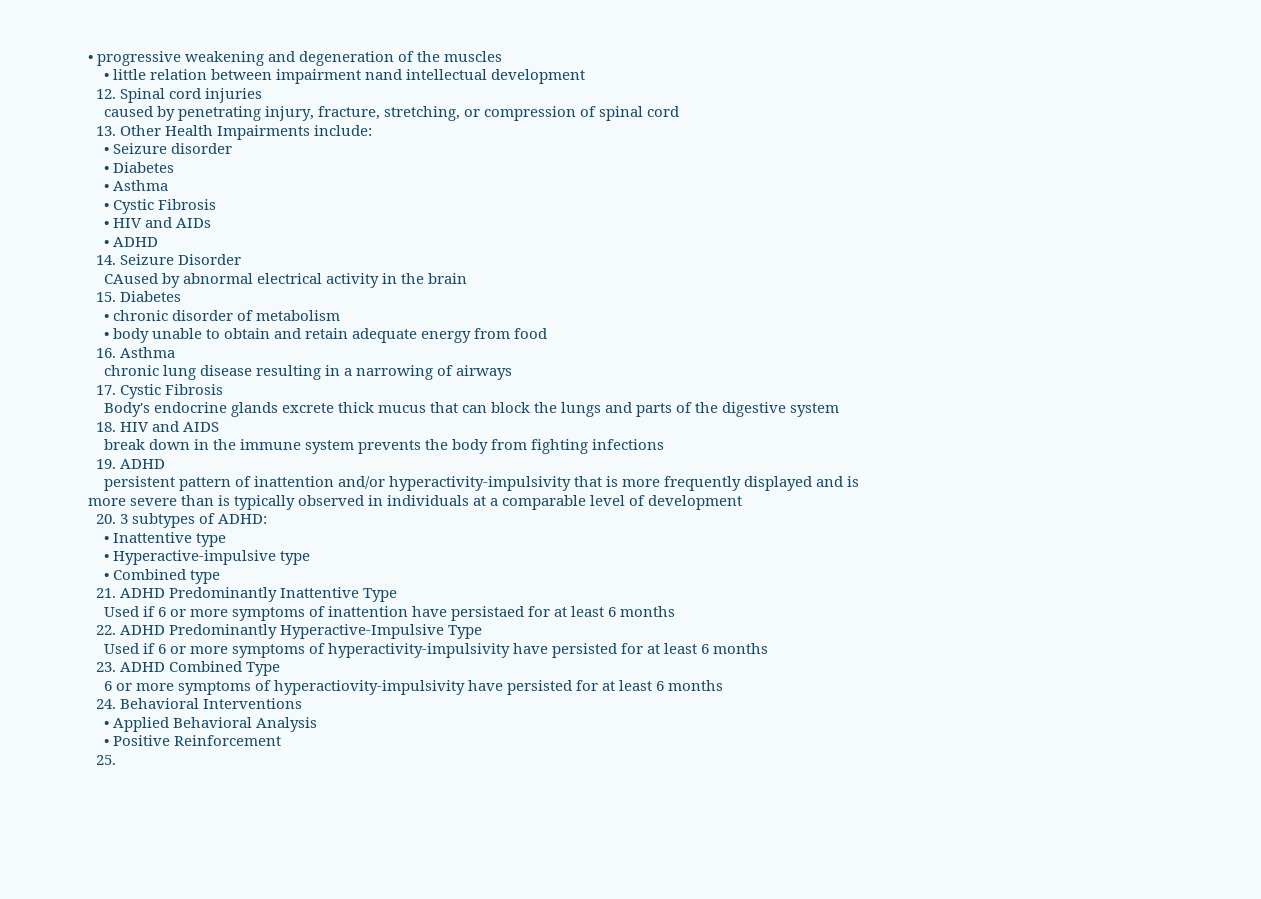• progressive weakening and degeneration of the muscles
    • little relation between impairment nand intellectual development
  12. Spinal cord injuries
    caused by penetrating injury, fracture, stretching, or compression of spinal cord
  13. Other Health Impairments include:
    • Seizure disorder
    • Diabetes
    • Asthma
    • Cystic Fibrosis
    • HIV and AIDs
    • ADHD
  14. Seizure Disorder
    CAused by abnormal electrical activity in the brain
  15. Diabetes
    • chronic disorder of metabolism
    • body unable to obtain and retain adequate energy from food
  16. Asthma
    chronic lung disease resulting in a narrowing of airways
  17. Cystic Fibrosis
    Body's endocrine glands excrete thick mucus that can block the lungs and parts of the digestive system
  18. HIV and AIDS
    break down in the immune system prevents the body from fighting infections
  19. ADHD
    persistent pattern of inattention and/or hyperactivity-impulsivity that is more frequently displayed and is more severe than is typically observed in individuals at a comparable level of development
  20. 3 subtypes of ADHD:
    • Inattentive type
    • Hyperactive-impulsive type
    • Combined type
  21. ADHD Predominantly Inattentive Type
    Used if 6 or more symptoms of inattention have persistaed for at least 6 months
  22. ADHD Predominantly Hyperactive-Impulsive Type
    Used if 6 or more symptoms of hyperactivity-impulsivity have persisted for at least 6 months
  23. ADHD Combined Type
    6 or more symptoms of hyperactiovity-impulsivity have persisted for at least 6 months
  24. Behavioral Interventions
    • Applied Behavioral Analysis
    • Positive Reinforcement
  25.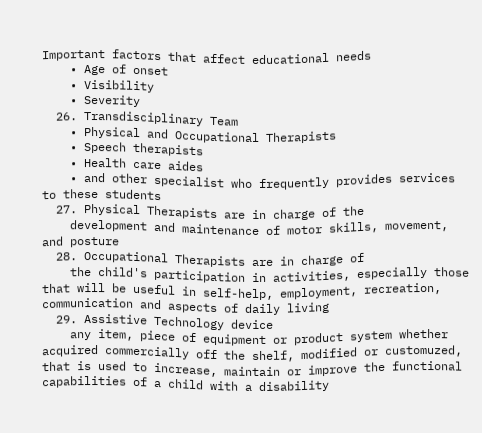Important factors that affect educational needs
    • Age of onset
    • Visibility
    • Severity
  26. Transdisciplinary Team
    • Physical and Occupational Therapists
    • Speech therapists
    • Health care aides
    • and other specialist who frequently provides services to these students
  27. Physical Therapists are in charge of the
    development and maintenance of motor skills, movement, and posture
  28. Occupational Therapists are in charge of
    the child's participation in activities, especially those that will be useful in self-help, employment, recreation, communication and aspects of daily living
  29. Assistive Technology device
    any item, piece of equipment or product system whether acquired commercially off the shelf, modified or customuzed, that is used to increase, maintain or improve the functional capabilities of a child with a disability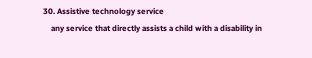30. Assistive technology service
    any service that directly assists a child with a disability in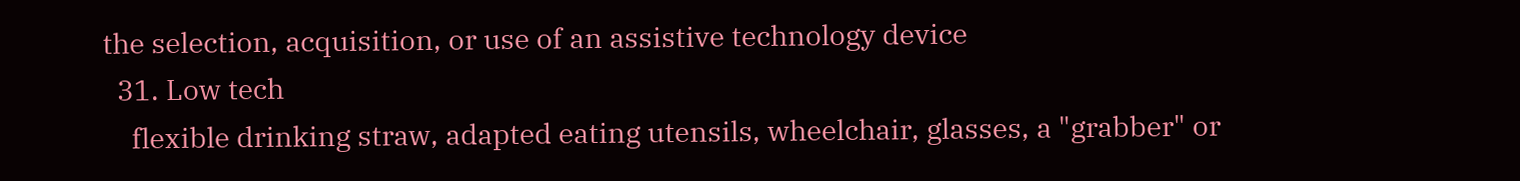the selection, acquisition, or use of an assistive technology device
  31. Low tech
    flexible drinking straw, adapted eating utensils, wheelchair, glasses, a "grabber" or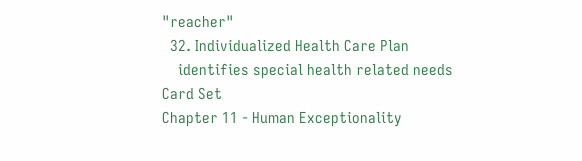"reacher"
  32. Individualized Health Care Plan
    identifies special health related needs
Card Set
Chapter 11 - Human Exceptionality